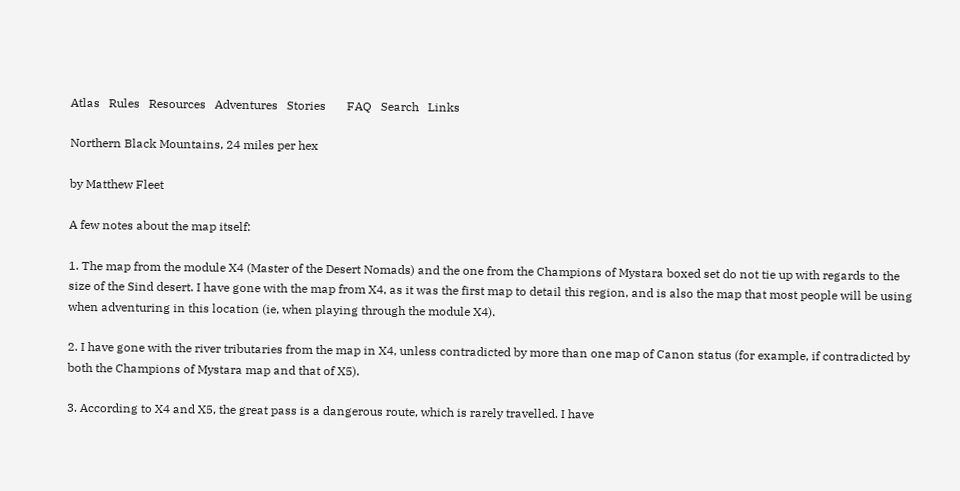Atlas   Rules   Resources   Adventures   Stories       FAQ   Search   Links

Northern Black Mountains, 24 miles per hex

by Matthew Fleet

A few notes about the map itself:

1. The map from the module X4 (Master of the Desert Nomads) and the one from the Champions of Mystara boxed set do not tie up with regards to the size of the Sind desert. I have gone with the map from X4, as it was the first map to detail this region, and is also the map that most people will be using when adventuring in this location (ie, when playing through the module X4).

2. I have gone with the river tributaries from the map in X4, unless contradicted by more than one map of Canon status (for example, if contradicted by both the Champions of Mystara map and that of X5).

3. According to X4 and X5, the great pass is a dangerous route, which is rarely travelled. I have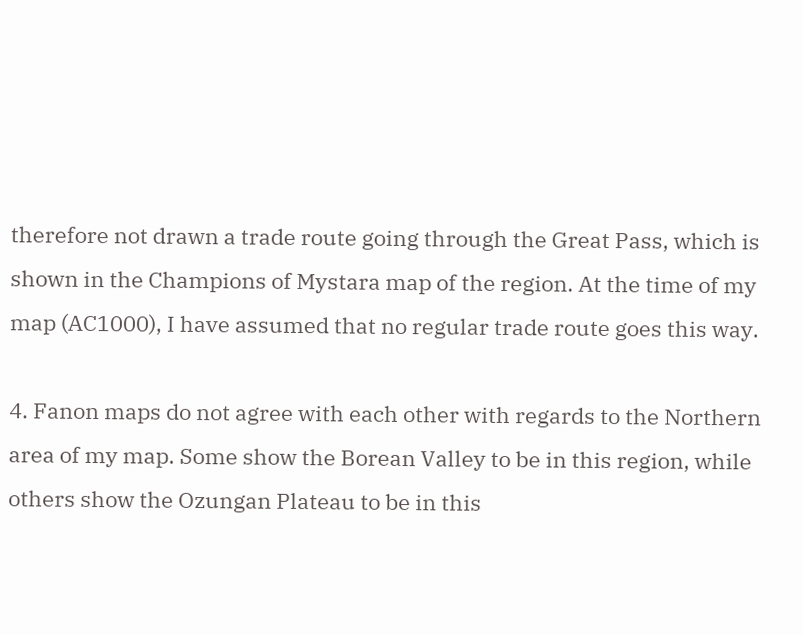therefore not drawn a trade route going through the Great Pass, which is shown in the Champions of Mystara map of the region. At the time of my map (AC1000), I have assumed that no regular trade route goes this way.

4. Fanon maps do not agree with each other with regards to the Northern area of my map. Some show the Borean Valley to be in this region, while others show the Ozungan Plateau to be in this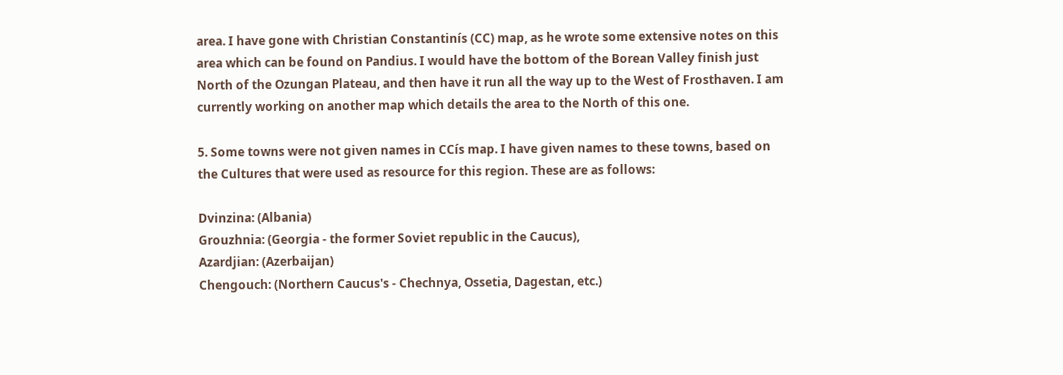area. I have gone with Christian Constantinís (CC) map, as he wrote some extensive notes on this area which can be found on Pandius. I would have the bottom of the Borean Valley finish just North of the Ozungan Plateau, and then have it run all the way up to the West of Frosthaven. I am currently working on another map which details the area to the North of this one.

5. Some towns were not given names in CCís map. I have given names to these towns, based on the Cultures that were used as resource for this region. These are as follows:

Dvinzina: (Albania)
Grouzhnia: (Georgia - the former Soviet republic in the Caucus),
Azardjian: (Azerbaijan)
Chengouch: (Northern Caucus's - Chechnya, Ossetia, Dagestan, etc.)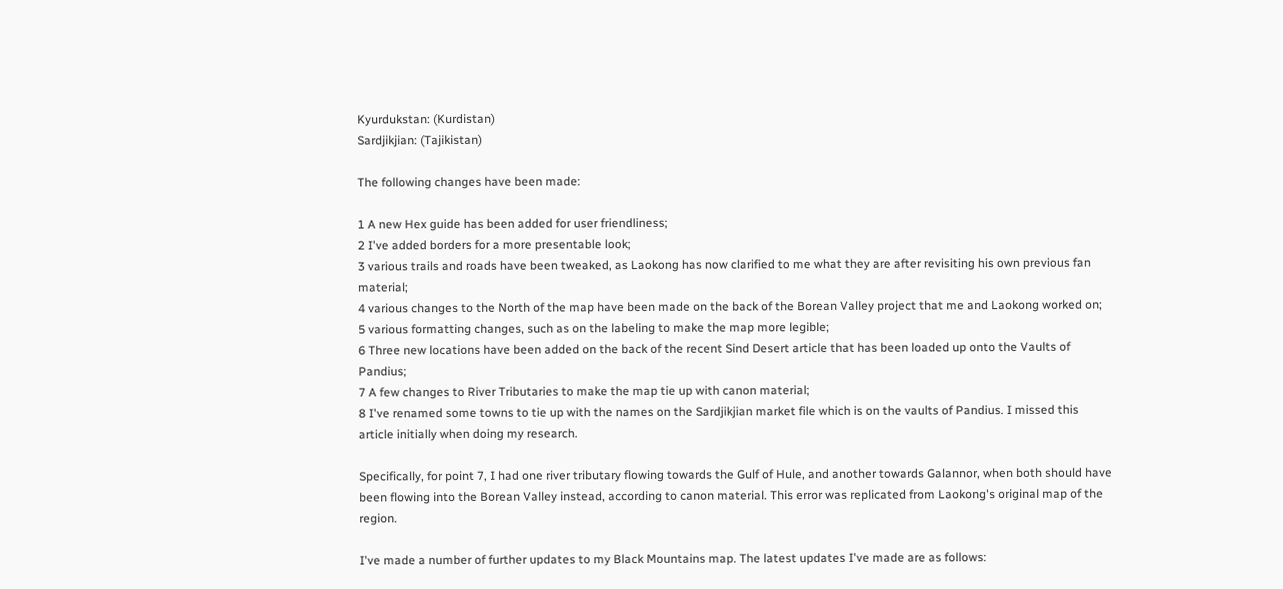Kyurdukstan: (Kurdistan)
Sardjikjian: (Tajikistan)

The following changes have been made:

1 A new Hex guide has been added for user friendliness;
2 I've added borders for a more presentable look;
3 various trails and roads have been tweaked, as Laokong has now clarified to me what they are after revisiting his own previous fan material;
4 various changes to the North of the map have been made on the back of the Borean Valley project that me and Laokong worked on;
5 various formatting changes, such as on the labeling to make the map more legible;
6 Three new locations have been added on the back of the recent Sind Desert article that has been loaded up onto the Vaults of Pandius;
7 A few changes to River Tributaries to make the map tie up with canon material;
8 I've renamed some towns to tie up with the names on the Sardjikjian market file which is on the vaults of Pandius. I missed this article initially when doing my research.

Specifically, for point 7, I had one river tributary flowing towards the Gulf of Hule, and another towards Galannor, when both should have been flowing into the Borean Valley instead, according to canon material. This error was replicated from Laokong's original map of the region.

I've made a number of further updates to my Black Mountains map. The latest updates I've made are as follows: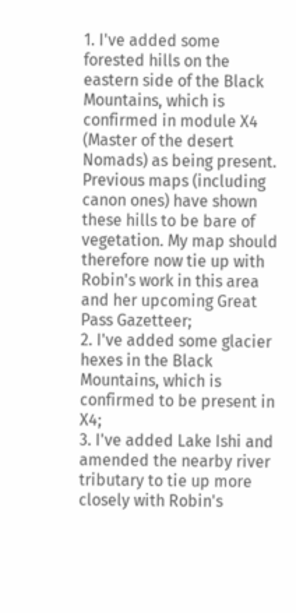1. I've added some forested hills on the eastern side of the Black Mountains, which is confirmed in module X4 (Master of the desert Nomads) as being present. Previous maps (including canon ones) have shown these hills to be bare of vegetation. My map should therefore now tie up with Robin's work in this area and her upcoming Great Pass Gazetteer;
2. I've added some glacier hexes in the Black Mountains, which is confirmed to be present in X4;
3. I've added Lake Ishi and amended the nearby river tributary to tie up more closely with Robin's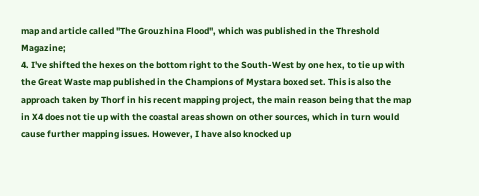map and article called "The Grouzhina Flood", which was published in the Threshold Magazine;
4. I've shifted the hexes on the bottom right to the South-West by one hex, to tie up with the Great Waste map published in the Champions of Mystara boxed set. This is also the approach taken by Thorf in his recent mapping project, the main reason being that the map in X4 does not tie up with the coastal areas shown on other sources, which in turn would cause further mapping issues. However, I have also knocked up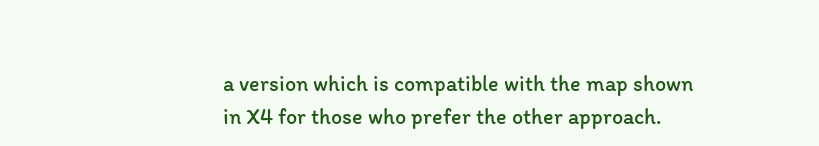a version which is compatible with the map shown in X4 for those who prefer the other approach.